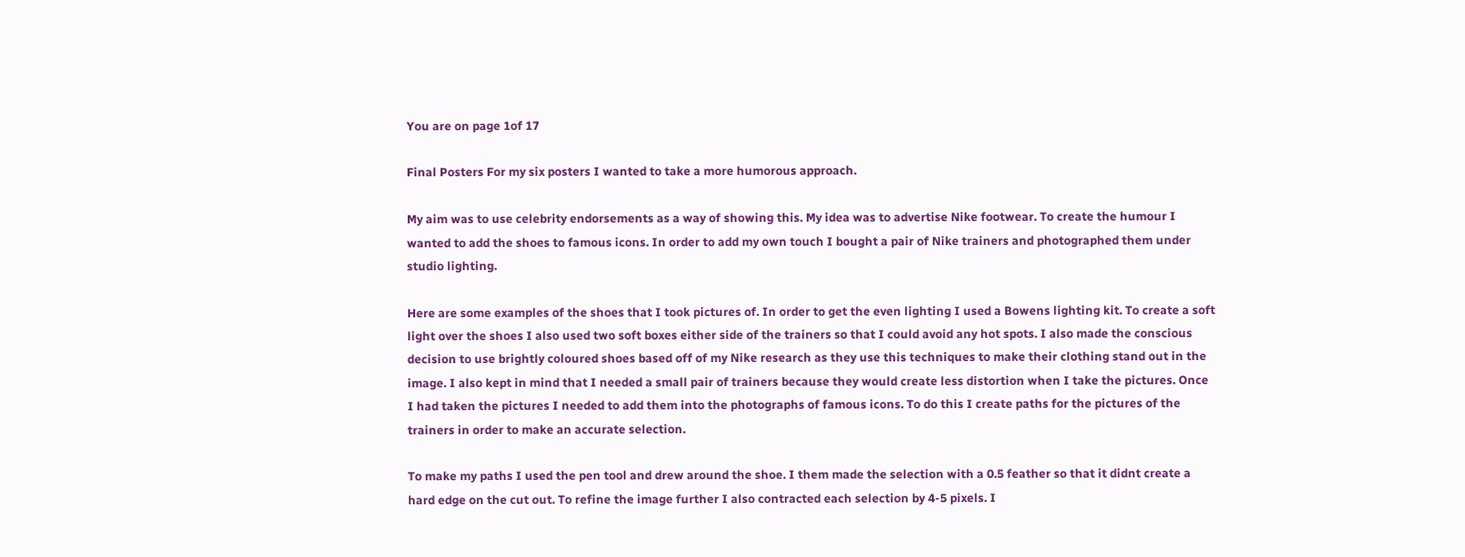You are on page 1of 17

Final Posters For my six posters I wanted to take a more humorous approach.

My aim was to use celebrity endorsements as a way of showing this. My idea was to advertise Nike footwear. To create the humour I wanted to add the shoes to famous icons. In order to add my own touch I bought a pair of Nike trainers and photographed them under studio lighting.

Here are some examples of the shoes that I took pictures of. In order to get the even lighting I used a Bowens lighting kit. To create a soft light over the shoes I also used two soft boxes either side of the trainers so that I could avoid any hot spots. I also made the conscious decision to use brightly coloured shoes based off of my Nike research as they use this techniques to make their clothing stand out in the image. I also kept in mind that I needed a small pair of trainers because they would create less distortion when I take the pictures. Once I had taken the pictures I needed to add them into the photographs of famous icons. To do this I create paths for the pictures of the trainers in order to make an accurate selection.

To make my paths I used the pen tool and drew around the shoe. I them made the selection with a 0.5 feather so that it didnt create a hard edge on the cut out. To refine the image further I also contracted each selection by 4-5 pixels. I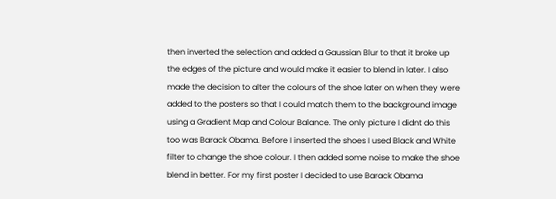then inverted the selection and added a Gaussian Blur to that it broke up the edges of the picture and would make it easier to blend in later. I also made the decision to alter the colours of the shoe later on when they were added to the posters so that I could match them to the background image using a Gradient Map and Colour Balance. The only picture I didnt do this too was Barack Obama. Before I inserted the shoes I used Black and White filter to change the shoe colour. I then added some noise to make the shoe blend in better. For my first poster I decided to use Barack Obama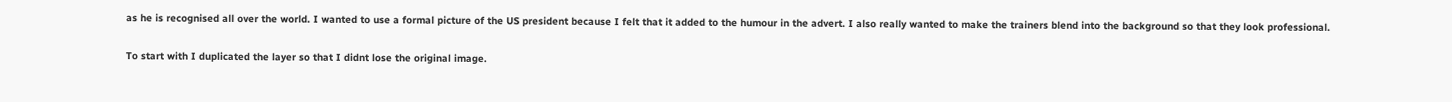as he is recognised all over the world. I wanted to use a formal picture of the US president because I felt that it added to the humour in the advert. I also really wanted to make the trainers blend into the background so that they look professional.

To start with I duplicated the layer so that I didnt lose the original image.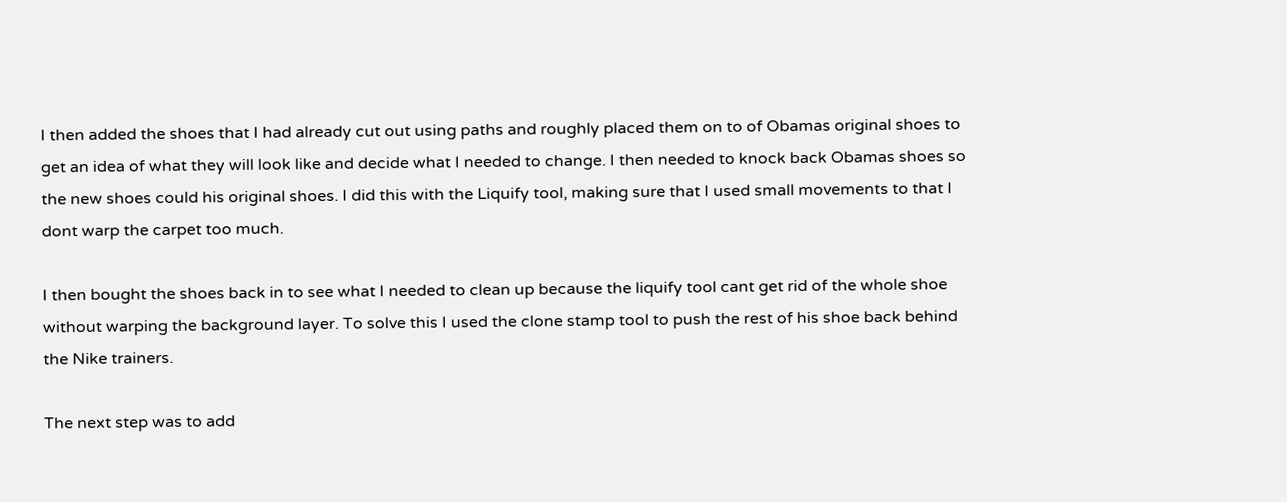I then added the shoes that I had already cut out using paths and roughly placed them on to of Obamas original shoes to get an idea of what they will look like and decide what I needed to change. I then needed to knock back Obamas shoes so the new shoes could his original shoes. I did this with the Liquify tool, making sure that I used small movements to that I dont warp the carpet too much.

I then bought the shoes back in to see what I needed to clean up because the liquify tool cant get rid of the whole shoe without warping the background layer. To solve this I used the clone stamp tool to push the rest of his shoe back behind the Nike trainers.

The next step was to add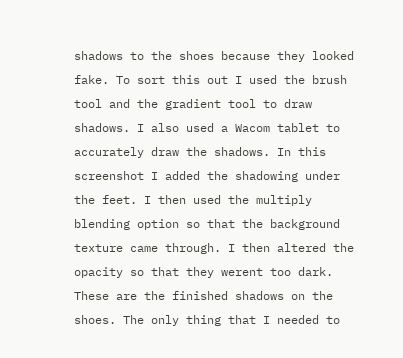shadows to the shoes because they looked fake. To sort this out I used the brush tool and the gradient tool to draw shadows. I also used a Wacom tablet to accurately draw the shadows. In this screenshot I added the shadowing under the feet. I then used the multiply blending option so that the background texture came through. I then altered the opacity so that they werent too dark. These are the finished shadows on the shoes. The only thing that I needed to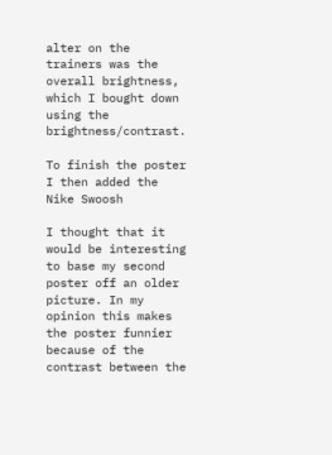alter on the trainers was the overall brightness, which I bought down using the brightness/contrast.

To finish the poster I then added the Nike Swoosh

I thought that it would be interesting to base my second poster off an older picture. In my opinion this makes the poster funnier because of the contrast between the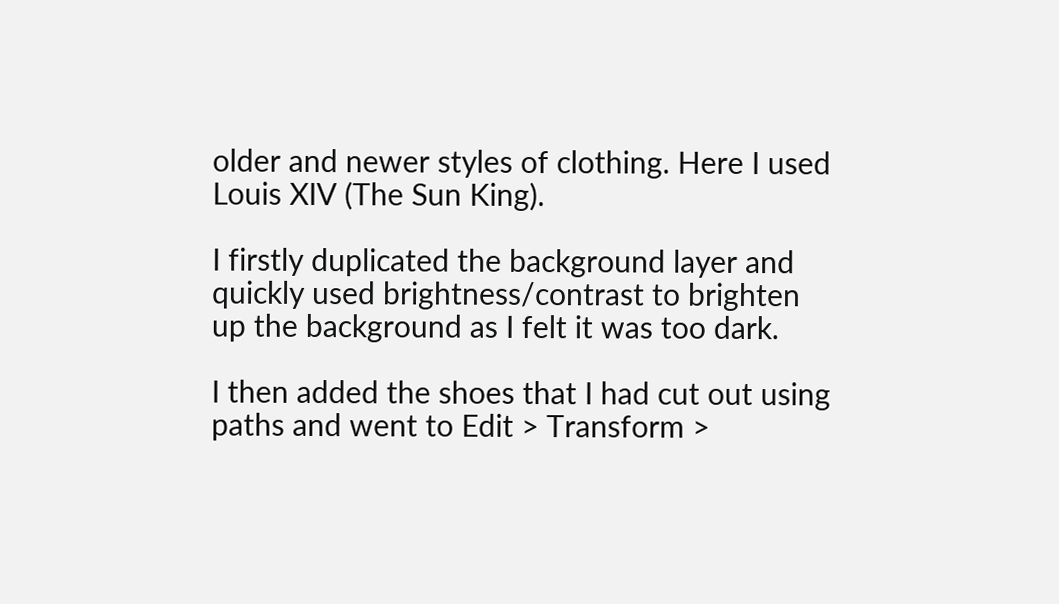older and newer styles of clothing. Here I used Louis XIV (The Sun King).

I firstly duplicated the background layer and quickly used brightness/contrast to brighten up the background as I felt it was too dark.

I then added the shoes that I had cut out using paths and went to Edit > Transform >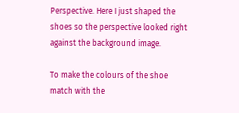Perspective. Here I just shaped the shoes so the perspective looked right against the background image.

To make the colours of the shoe match with the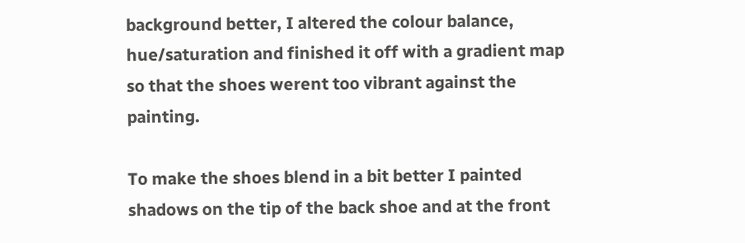background better, I altered the colour balance, hue/saturation and finished it off with a gradient map so that the shoes werent too vibrant against the painting.

To make the shoes blend in a bit better I painted shadows on the tip of the back shoe and at the front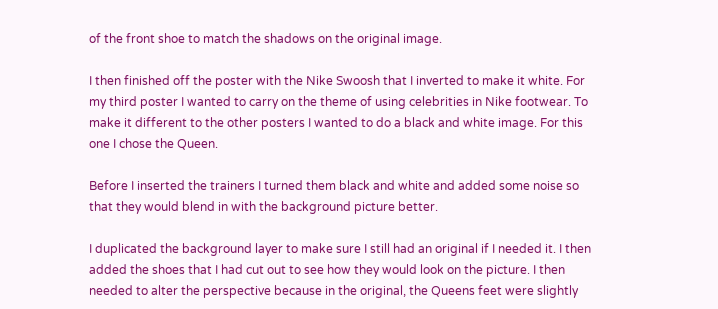of the front shoe to match the shadows on the original image.

I then finished off the poster with the Nike Swoosh that I inverted to make it white. For my third poster I wanted to carry on the theme of using celebrities in Nike footwear. To make it different to the other posters I wanted to do a black and white image. For this one I chose the Queen.

Before I inserted the trainers I turned them black and white and added some noise so that they would blend in with the background picture better.

I duplicated the background layer to make sure I still had an original if I needed it. I then added the shoes that I had cut out to see how they would look on the picture. I then needed to alter the perspective because in the original, the Queens feet were slightly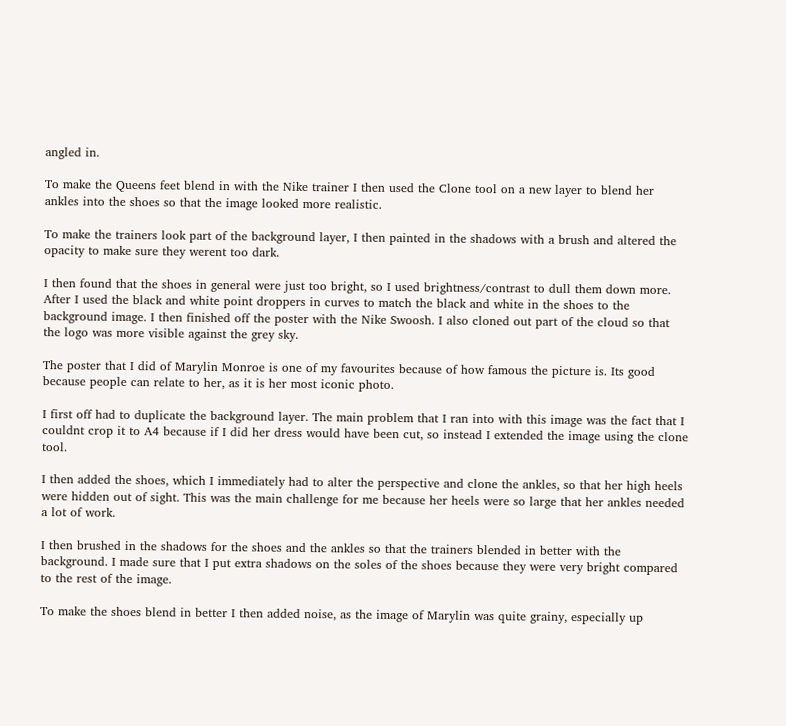angled in.

To make the Queens feet blend in with the Nike trainer I then used the Clone tool on a new layer to blend her ankles into the shoes so that the image looked more realistic.

To make the trainers look part of the background layer, I then painted in the shadows with a brush and altered the opacity to make sure they werent too dark.

I then found that the shoes in general were just too bright, so I used brightness/contrast to dull them down more. After I used the black and white point droppers in curves to match the black and white in the shoes to the background image. I then finished off the poster with the Nike Swoosh. I also cloned out part of the cloud so that the logo was more visible against the grey sky.

The poster that I did of Marylin Monroe is one of my favourites because of how famous the picture is. Its good because people can relate to her, as it is her most iconic photo.

I first off had to duplicate the background layer. The main problem that I ran into with this image was the fact that I couldnt crop it to A4 because if I did her dress would have been cut, so instead I extended the image using the clone tool.

I then added the shoes, which I immediately had to alter the perspective and clone the ankles, so that her high heels were hidden out of sight. This was the main challenge for me because her heels were so large that her ankles needed a lot of work.

I then brushed in the shadows for the shoes and the ankles so that the trainers blended in better with the background. I made sure that I put extra shadows on the soles of the shoes because they were very bright compared to the rest of the image.

To make the shoes blend in better I then added noise, as the image of Marylin was quite grainy, especially up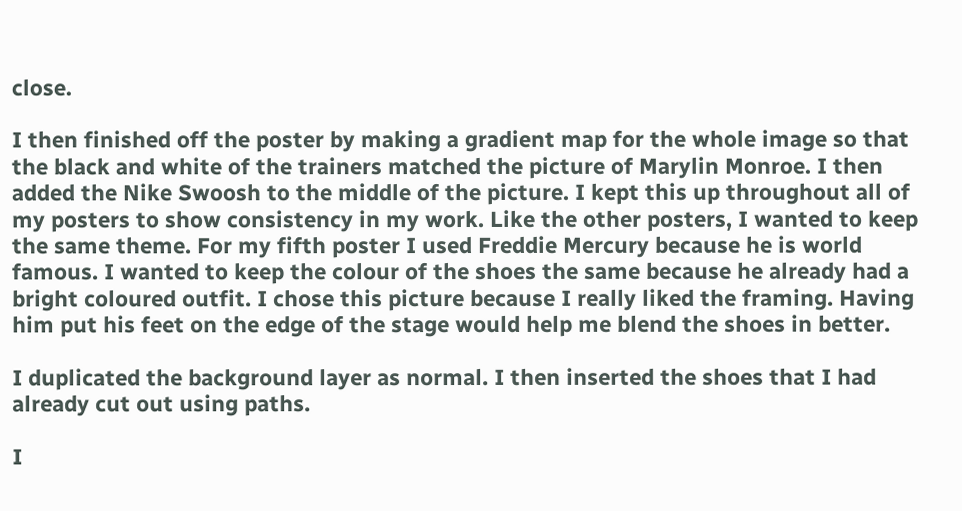close.

I then finished off the poster by making a gradient map for the whole image so that the black and white of the trainers matched the picture of Marylin Monroe. I then added the Nike Swoosh to the middle of the picture. I kept this up throughout all of my posters to show consistency in my work. Like the other posters, I wanted to keep the same theme. For my fifth poster I used Freddie Mercury because he is world famous. I wanted to keep the colour of the shoes the same because he already had a bright coloured outfit. I chose this picture because I really liked the framing. Having him put his feet on the edge of the stage would help me blend the shoes in better.

I duplicated the background layer as normal. I then inserted the shoes that I had already cut out using paths.

I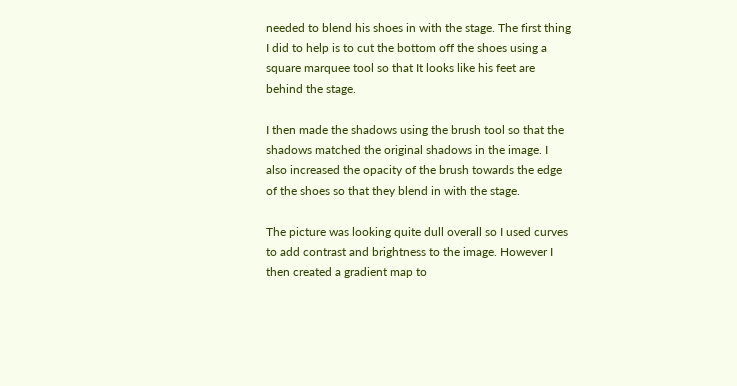needed to blend his shoes in with the stage. The first thing I did to help is to cut the bottom off the shoes using a square marquee tool so that It looks like his feet are behind the stage.

I then made the shadows using the brush tool so that the shadows matched the original shadows in the image. I also increased the opacity of the brush towards the edge of the shoes so that they blend in with the stage.

The picture was looking quite dull overall so I used curves to add contrast and brightness to the image. However I then created a gradient map to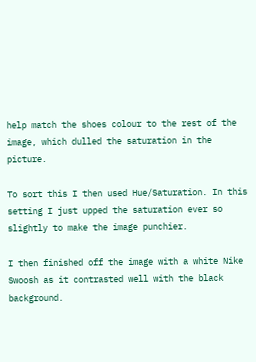help match the shoes colour to the rest of the image, which dulled the saturation in the picture.

To sort this I then used Hue/Saturation. In this setting I just upped the saturation ever so slightly to make the image punchier.

I then finished off the image with a white Nike Swoosh as it contrasted well with the black background.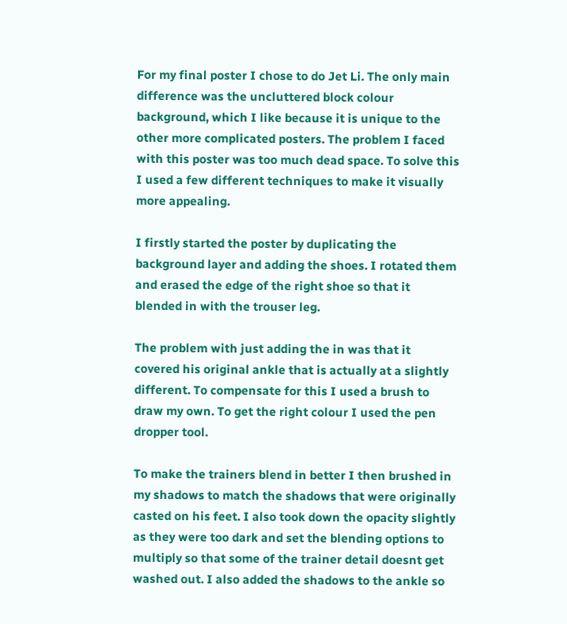For my final poster I chose to do Jet Li. The only main difference was the uncluttered block colour background, which I like because it is unique to the other more complicated posters. The problem I faced with this poster was too much dead space. To solve this I used a few different techniques to make it visually more appealing.

I firstly started the poster by duplicating the background layer and adding the shoes. I rotated them and erased the edge of the right shoe so that it blended in with the trouser leg.

The problem with just adding the in was that it covered his original ankle that is actually at a slightly different. To compensate for this I used a brush to draw my own. To get the right colour I used the pen dropper tool.

To make the trainers blend in better I then brushed in my shadows to match the shadows that were originally casted on his feet. I also took down the opacity slightly as they were too dark and set the blending options to multiply so that some of the trainer detail doesnt get washed out. I also added the shadows to the ankle so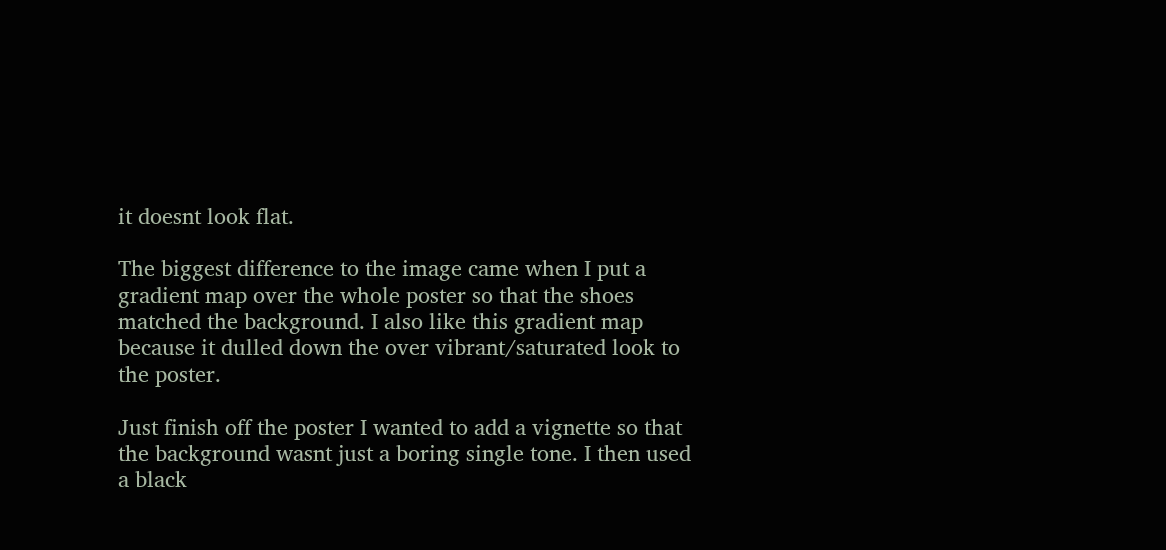it doesnt look flat.

The biggest difference to the image came when I put a gradient map over the whole poster so that the shoes matched the background. I also like this gradient map because it dulled down the over vibrant/saturated look to the poster.

Just finish off the poster I wanted to add a vignette so that the background wasnt just a boring single tone. I then used a black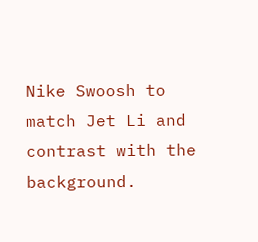Nike Swoosh to match Jet Li and contrast with the background.